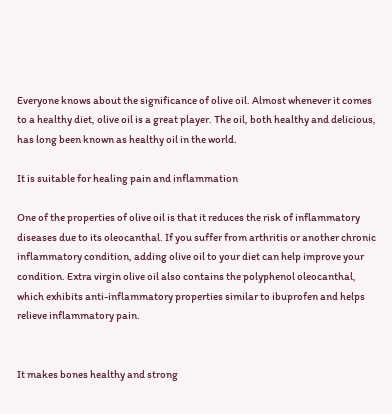Everyone knows about the significance of olive oil. Almost whenever it comes to a healthy diet, olive oil is a great player. The oil, both healthy and delicious, has long been known as healthy oil in the world.

It is suitable for healing pain and inflammation

One of the properties of olive oil is that it reduces the risk of inflammatory diseases due to its oleocanthal. If you suffer from arthritis or another chronic inflammatory condition, adding olive oil to your diet can help improve your condition. Extra virgin olive oil also contains the polyphenol oleocanthal, which exhibits anti-inflammatory properties similar to ibuprofen and helps relieve inflammatory pain.


It makes bones healthy and strong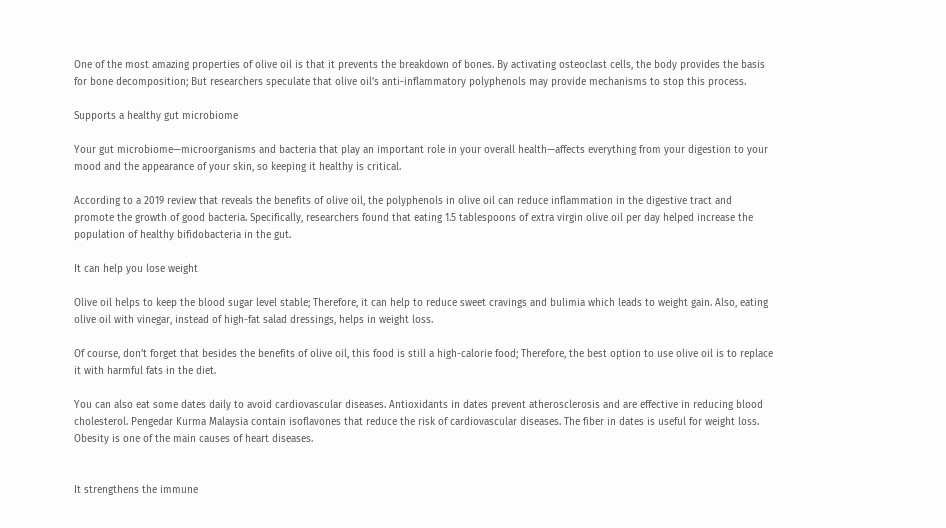One of the most amazing properties of olive oil is that it prevents the breakdown of bones. By activating osteoclast cells, the body provides the basis for bone decomposition; But researchers speculate that olive oil’s anti-inflammatory polyphenols may provide mechanisms to stop this process.

Supports a healthy gut microbiome

Your gut microbiome—microorganisms and bacteria that play an important role in your overall health—affects everything from your digestion to your mood and the appearance of your skin, so keeping it healthy is critical.

According to a 2019 review that reveals the benefits of olive oil, the polyphenols in olive oil can reduce inflammation in the digestive tract and promote the growth of good bacteria. Specifically, researchers found that eating 1.5 tablespoons of extra virgin olive oil per day helped increase the population of healthy bifidobacteria in the gut.

It can help you lose weight

Olive oil helps to keep the blood sugar level stable; Therefore, it can help to reduce sweet cravings and bulimia which leads to weight gain. Also, eating olive oil with vinegar, instead of high-fat salad dressings, helps in weight loss.

Of course, don’t forget that besides the benefits of olive oil, this food is still a high-calorie food; Therefore, the best option to use olive oil is to replace it with harmful fats in the diet.

You can also eat some dates daily to avoid cardiovascular diseases. Antioxidants in dates prevent atherosclerosis and are effective in reducing blood cholesterol. Pengedar Kurma Malaysia contain isoflavones that reduce the risk of cardiovascular diseases. The fiber in dates is useful for weight loss. Obesity is one of the main causes of heart diseases.


It strengthens the immune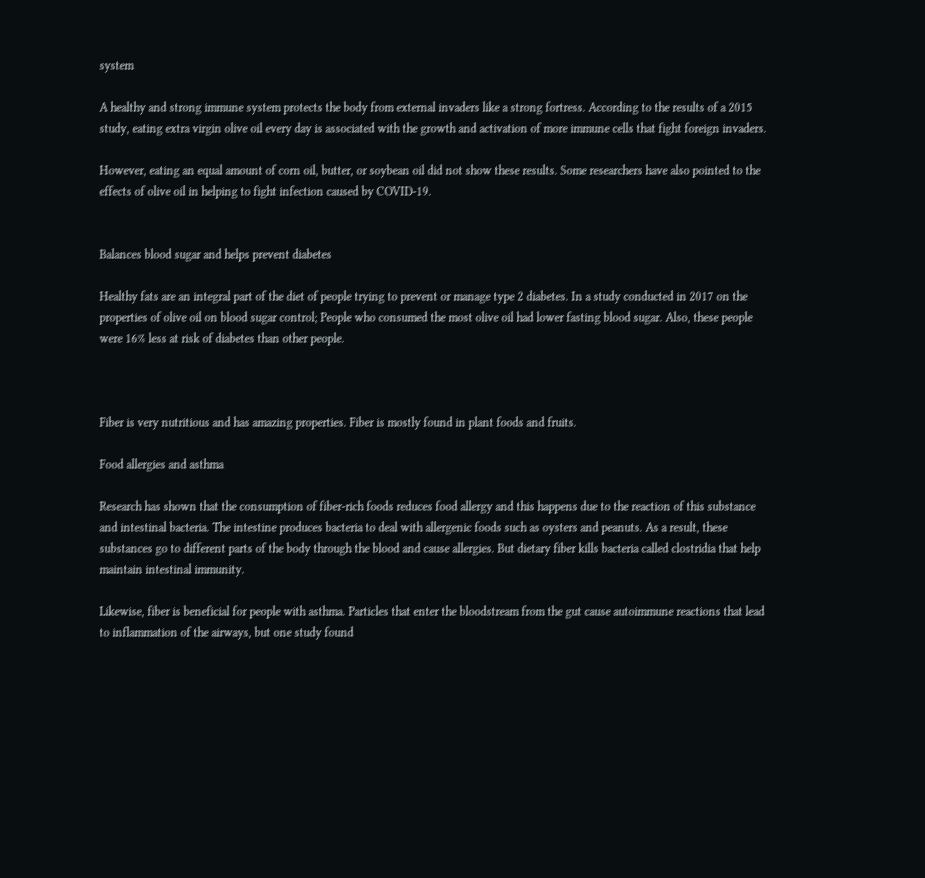system

A healthy and strong immune system protects the body from external invaders like a strong fortress. According to the results of a 2015 study, eating extra virgin olive oil every day is associated with the growth and activation of more immune cells that fight foreign invaders.

However, eating an equal amount of corn oil, butter, or soybean oil did not show these results. Some researchers have also pointed to the effects of olive oil in helping to fight infection caused by COVID-19.


Balances blood sugar and helps prevent diabetes

Healthy fats are an integral part of the diet of people trying to prevent or manage type 2 diabetes. In a study conducted in 2017 on the properties of olive oil on blood sugar control; People who consumed the most olive oil had lower fasting blood sugar. Also, these people were 16% less at risk of diabetes than other people.



Fiber is very nutritious and has amazing properties. Fiber is mostly found in plant foods and fruits.

Food allergies and asthma

Research has shown that the consumption of fiber-rich foods reduces food allergy and this happens due to the reaction of this substance and intestinal bacteria. The intestine produces bacteria to deal with allergenic foods such as oysters and peanuts. As a result, these substances go to different parts of the body through the blood and cause allergies. But dietary fiber kills bacteria called clostridia that help maintain intestinal immunity.

Likewise, fiber is beneficial for people with asthma. Particles that enter the bloodstream from the gut cause autoimmune reactions that lead to inflammation of the airways, but one study found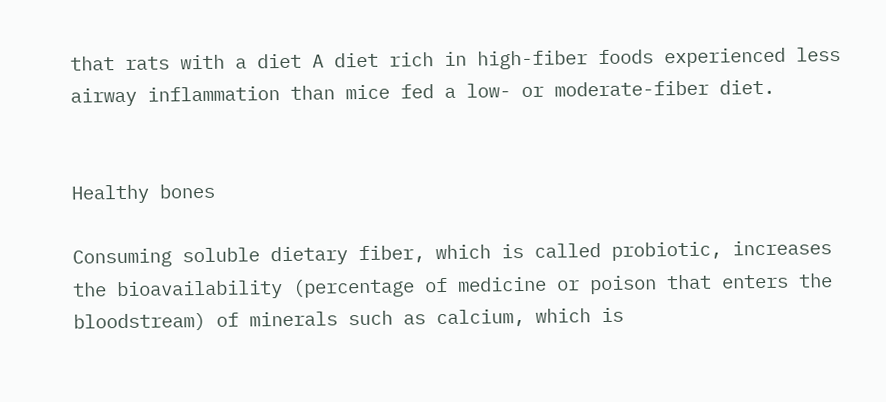that rats with a diet A diet rich in high-fiber foods experienced less airway inflammation than mice fed a low- or moderate-fiber diet.


Healthy bones

Consuming soluble dietary fiber, which is called probiotic, increases the bioavailability (percentage of medicine or poison that enters the bloodstream) of minerals such as calcium, which is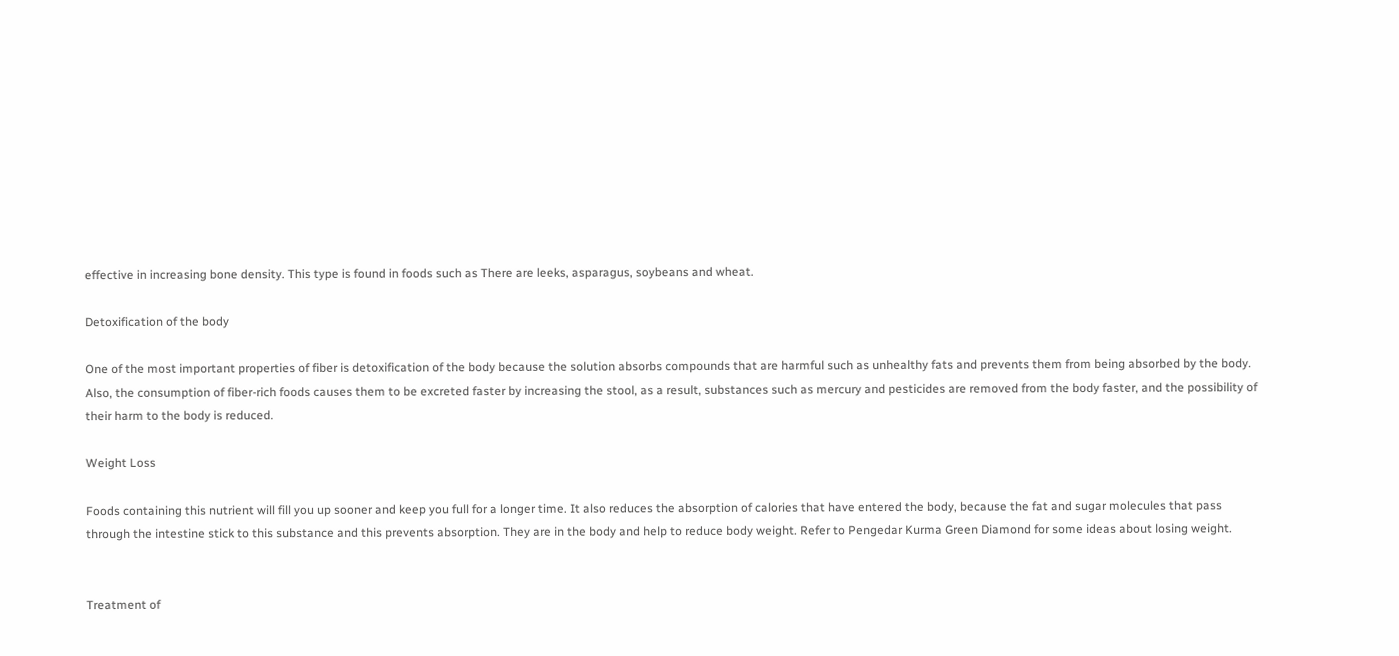effective in increasing bone density. This type is found in foods such as There are leeks, asparagus, soybeans and wheat.

Detoxification of the body

One of the most important properties of fiber is detoxification of the body because the solution absorbs compounds that are harmful such as unhealthy fats and prevents them from being absorbed by the body. Also, the consumption of fiber-rich foods causes them to be excreted faster by increasing the stool, as a result, substances such as mercury and pesticides are removed from the body faster, and the possibility of their harm to the body is reduced.

Weight Loss

Foods containing this nutrient will fill you up sooner and keep you full for a longer time. It also reduces the absorption of calories that have entered the body, because the fat and sugar molecules that pass through the intestine stick to this substance and this prevents absorption. They are in the body and help to reduce body weight. Refer to Pengedar Kurma Green Diamond for some ideas about losing weight.


Treatment of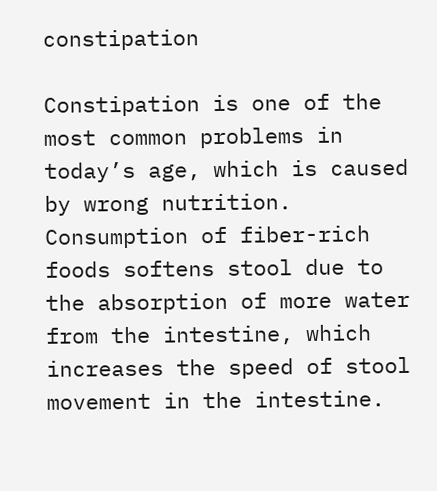constipation

Constipation is one of the most common problems in today’s age, which is caused by wrong nutrition. Consumption of fiber-rich foods softens stool due to the absorption of more water from the intestine, which increases the speed of stool movement in the intestine.